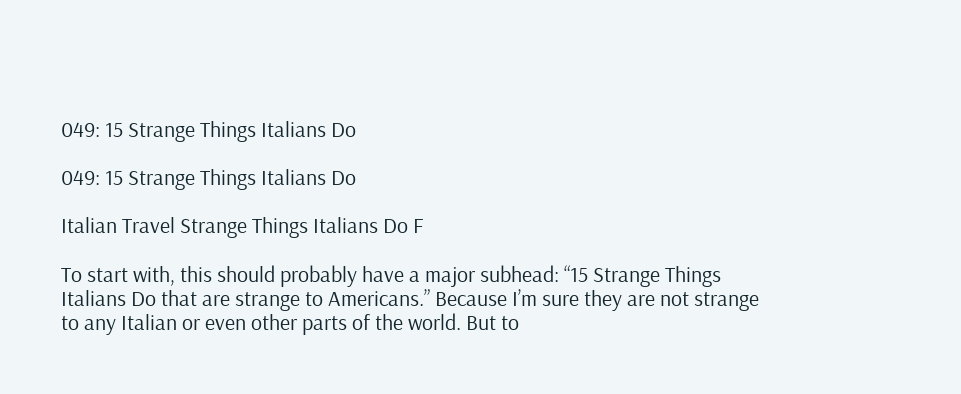049: 15 Strange Things Italians Do

049: 15 Strange Things Italians Do

Italian Travel Strange Things Italians Do F

To start with, this should probably have a major subhead: “15 Strange Things Italians Do that are strange to Americans.” Because I’m sure they are not strange to any Italian or even other parts of the world. But to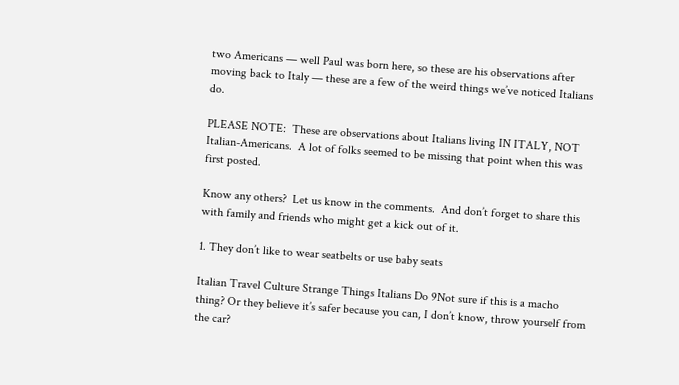two Americans — well Paul was born here, so these are his observations after moving back to Italy — these are a few of the weird things we’ve noticed Italians do.

PLEASE NOTE:  These are observations about Italians living IN ITALY, NOT Italian-Americans.  A lot of folks seemed to be missing that point when this was first posted.

Know any others?  Let us know in the comments.  And don’t forget to share this with family and friends who might get a kick out of it.

1. They don’t like to wear seatbelts or use baby seats

Italian Travel Culture Strange Things Italians Do 9Not sure if this is a macho thing? Or they believe it’s safer because you can, I don’t know, throw yourself from the car?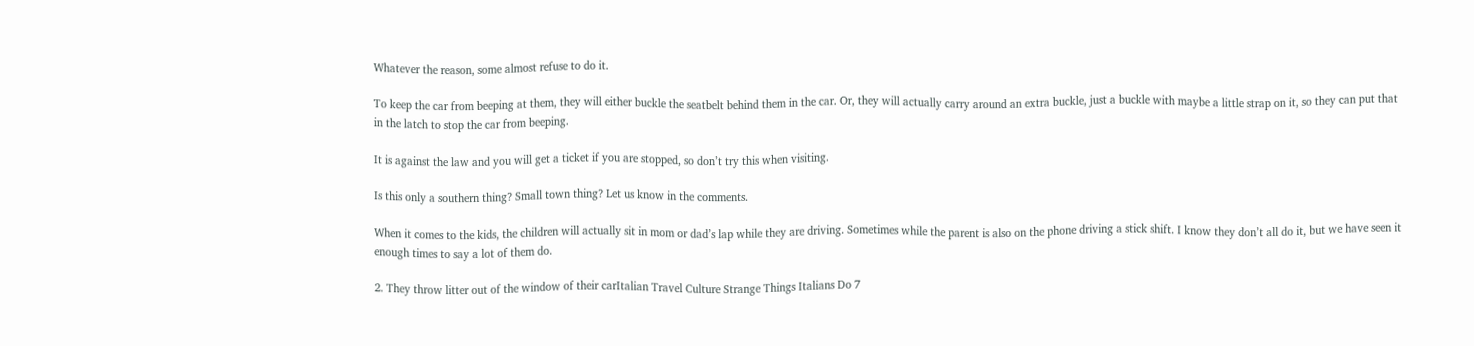Whatever the reason, some almost refuse to do it.

To keep the car from beeping at them, they will either buckle the seatbelt behind them in the car. Or, they will actually carry around an extra buckle, just a buckle with maybe a little strap on it, so they can put that in the latch to stop the car from beeping.

It is against the law and you will get a ticket if you are stopped, so don’t try this when visiting.

Is this only a southern thing? Small town thing? Let us know in the comments.

When it comes to the kids, the children will actually sit in mom or dad’s lap while they are driving. Sometimes while the parent is also on the phone driving a stick shift. I know they don’t all do it, but we have seen it enough times to say a lot of them do.

2. They throw litter out of the window of their carItalian Travel Culture Strange Things Italians Do 7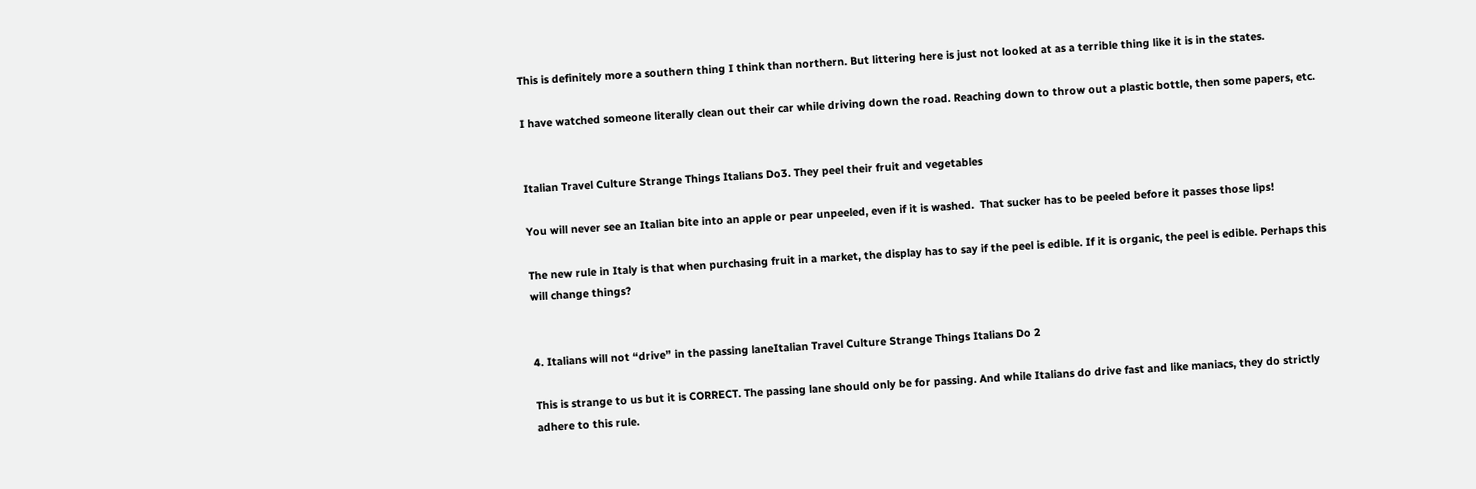This is definitely more a southern thing I think than northern. But littering here is just not looked at as a terrible thing like it is in the states.

I have watched someone literally clean out their car while driving down the road. Reaching down to throw out a plastic bottle, then some papers, etc.


Italian Travel Culture Strange Things Italians Do3. They peel their fruit and vegetables

You will never see an Italian bite into an apple or pear unpeeled, even if it is washed.  That sucker has to be peeled before it passes those lips!

The new rule in Italy is that when purchasing fruit in a market, the display has to say if the peel is edible. If it is organic, the peel is edible. Perhaps this will change things?


4. Italians will not “drive” in the passing laneItalian Travel Culture Strange Things Italians Do 2

This is strange to us but it is CORRECT. The passing lane should only be for passing. And while Italians do drive fast and like maniacs, they do strictly adhere to this rule.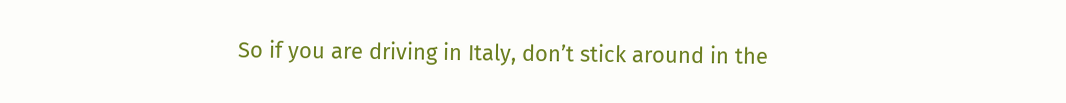So if you are driving in Italy, don’t stick around in the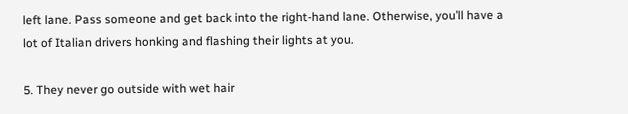left lane. Pass someone and get back into the right-hand lane. Otherwise, you’ll have a lot of Italian drivers honking and flashing their lights at you.

5. They never go outside with wet hair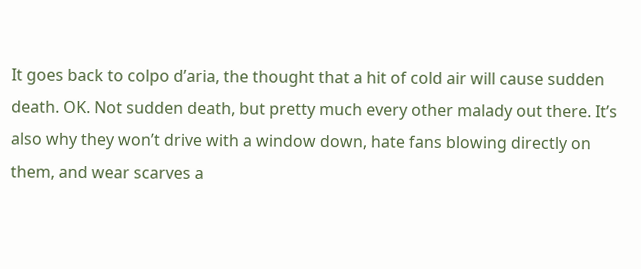It goes back to colpo d’aria, the thought that a hit of cold air will cause sudden death. OK. Not sudden death, but pretty much every other malady out there. It’s also why they won’t drive with a window down, hate fans blowing directly on them, and wear scarves a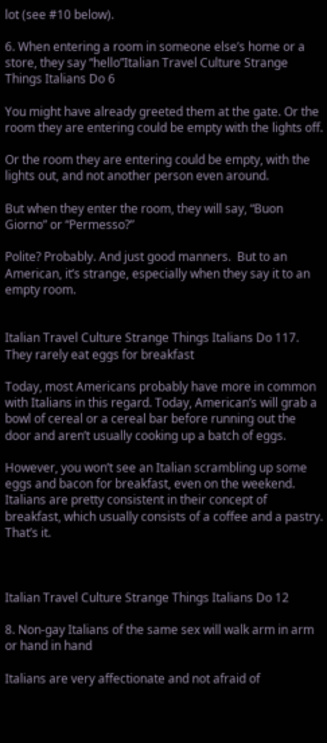lot (see #10 below).

6. When entering a room in someone else’s home or a store, they say “hello”Italian Travel Culture Strange Things Italians Do 6

You might have already greeted them at the gate. Or the room they are entering could be empty with the lights off.

Or the room they are entering could be empty, with the lights out, and not another person even around.

But when they enter the room, they will say, “Buon Giorno” or “Permesso?”

Polite? Probably. And just good manners.  But to an American, it’s strange, especially when they say it to an empty room.


Italian Travel Culture Strange Things Italians Do 117. They rarely eat eggs for breakfast

Today, most Americans probably have more in common with Italians in this regard. Today, American’s will grab a bowl of cereal or a cereal bar before running out the door and aren’t usually cooking up a batch of eggs.

However, you won’t see an Italian scrambling up some eggs and bacon for breakfast, even on the weekend. Italians are pretty consistent in their concept of breakfast, which usually consists of a coffee and a pastry. That’s it.



Italian Travel Culture Strange Things Italians Do 12

8. Non-gay Italians of the same sex will walk arm in arm or hand in hand

Italians are very affectionate and not afraid of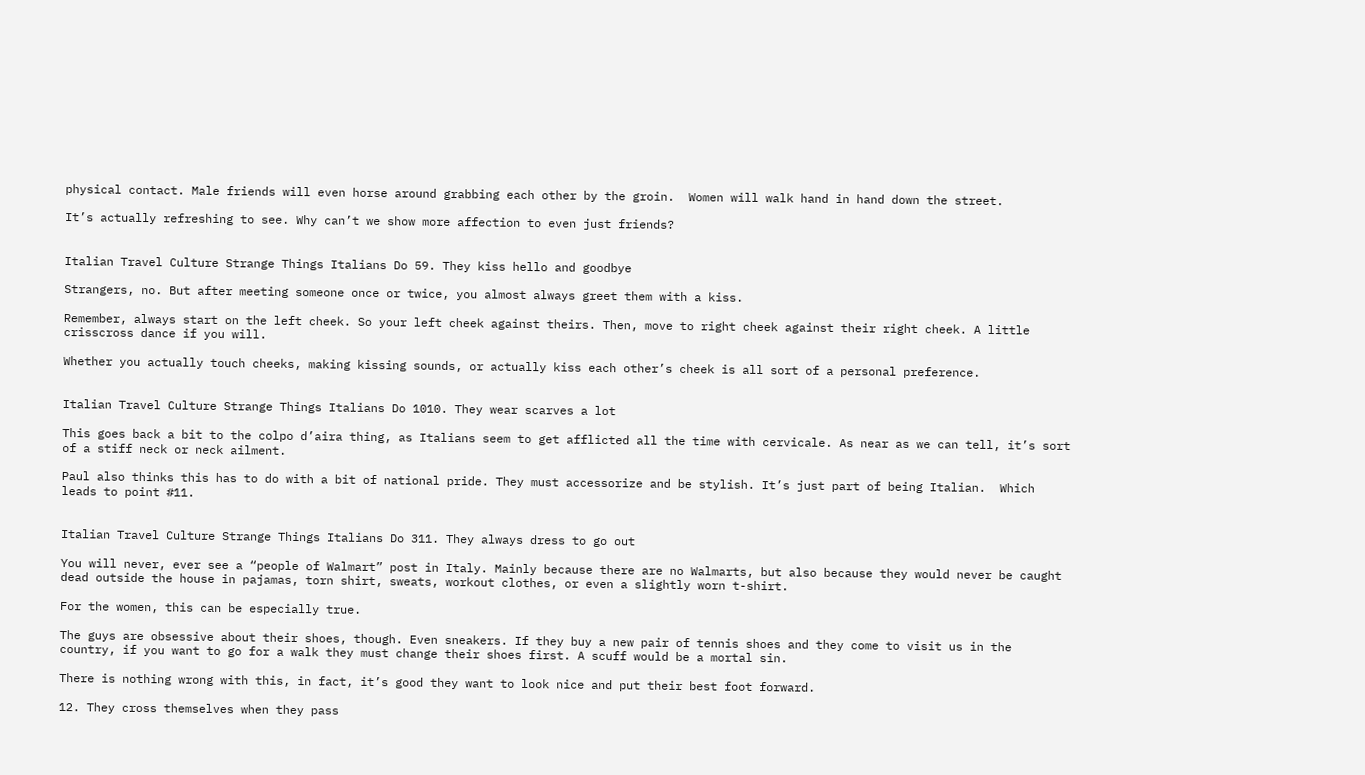physical contact. Male friends will even horse around grabbing each other by the groin.  Women will walk hand in hand down the street.

It’s actually refreshing to see. Why can’t we show more affection to even just friends?


Italian Travel Culture Strange Things Italians Do 59. They kiss hello and goodbye

Strangers, no. But after meeting someone once or twice, you almost always greet them with a kiss.

Remember, always start on the left cheek. So your left cheek against theirs. Then, move to right cheek against their right cheek. A little crisscross dance if you will.

Whether you actually touch cheeks, making kissing sounds, or actually kiss each other’s cheek is all sort of a personal preference.


Italian Travel Culture Strange Things Italians Do 1010. They wear scarves a lot

This goes back a bit to the colpo d’aira thing, as Italians seem to get afflicted all the time with cervicale. As near as we can tell, it’s sort of a stiff neck or neck ailment.

Paul also thinks this has to do with a bit of national pride. They must accessorize and be stylish. It’s just part of being Italian.  Which leads to point #11.


Italian Travel Culture Strange Things Italians Do 311. They always dress to go out

You will never, ever see a “people of Walmart” post in Italy. Mainly because there are no Walmarts, but also because they would never be caught dead outside the house in pajamas, torn shirt, sweats, workout clothes, or even a slightly worn t-shirt.

For the women, this can be especially true.

The guys are obsessive about their shoes, though. Even sneakers. If they buy a new pair of tennis shoes and they come to visit us in the country, if you want to go for a walk they must change their shoes first. A scuff would be a mortal sin.

There is nothing wrong with this, in fact, it’s good they want to look nice and put their best foot forward.

12. They cross themselves when they pass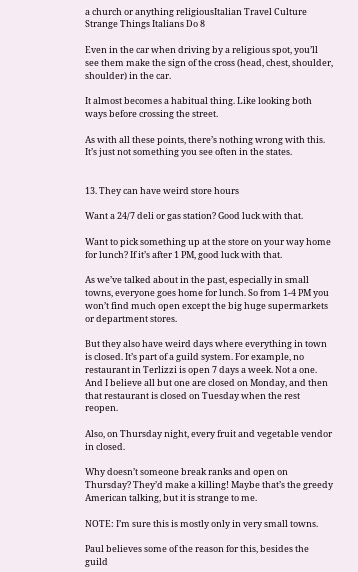a church or anything religiousItalian Travel Culture Strange Things Italians Do 8

Even in the car when driving by a religious spot, you’ll see them make the sign of the cross (head, chest, shoulder, shoulder) in the car.

It almost becomes a habitual thing. Like looking both ways before crossing the street.

As with all these points, there’s nothing wrong with this. It’s just not something you see often in the states.


13. They can have weird store hours

Want a 24/7 deli or gas station? Good luck with that.

Want to pick something up at the store on your way home for lunch? If it’s after 1 PM, good luck with that.

As we’ve talked about in the past, especially in small towns, everyone goes home for lunch. So from 1-4 PM you won’t find much open except the big huge supermarkets or department stores.

But they also have weird days where everything in town is closed. It’s part of a guild system. For example, no restaurant in Terlizzi is open 7 days a week. Not a one. And I believe all but one are closed on Monday, and then that restaurant is closed on Tuesday when the rest reopen.

Also, on Thursday night, every fruit and vegetable vendor in closed.

Why doesn’t someone break ranks and open on Thursday? They’d make a killing! Maybe that’s the greedy American talking, but it is strange to me.

NOTE: I’m sure this is mostly only in very small towns.

Paul believes some of the reason for this, besides the guild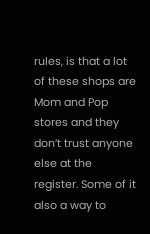rules, is that a lot of these shops are Mom and Pop stores and they don’t trust anyone else at the register. Some of it also a way to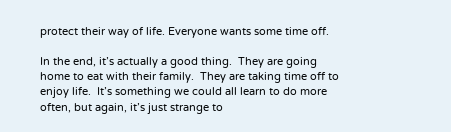protect their way of life. Everyone wants some time off.

In the end, it’s actually a good thing.  They are going home to eat with their family.  They are taking time off to enjoy life.  It’s something we could all learn to do more often, but again, it’s just strange to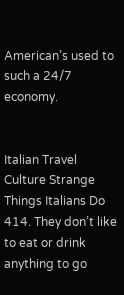American’s used to such a 24/7 economy.


Italian Travel Culture Strange Things Italians Do 414. They don’t like to eat or drink anything to go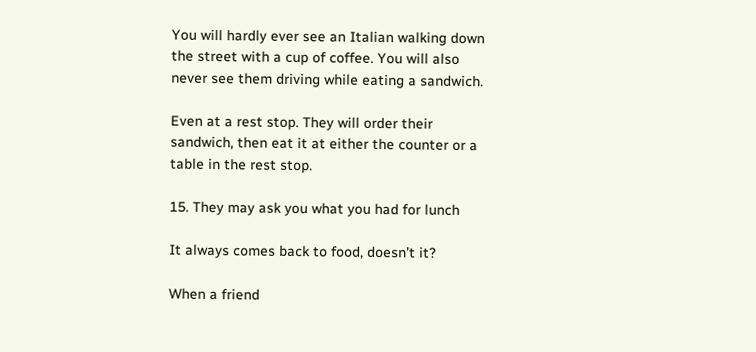You will hardly ever see an Italian walking down the street with a cup of coffee. You will also never see them driving while eating a sandwich.

Even at a rest stop. They will order their sandwich, then eat it at either the counter or a table in the rest stop.

15. They may ask you what you had for lunch

It always comes back to food, doesn’t it?

When a friend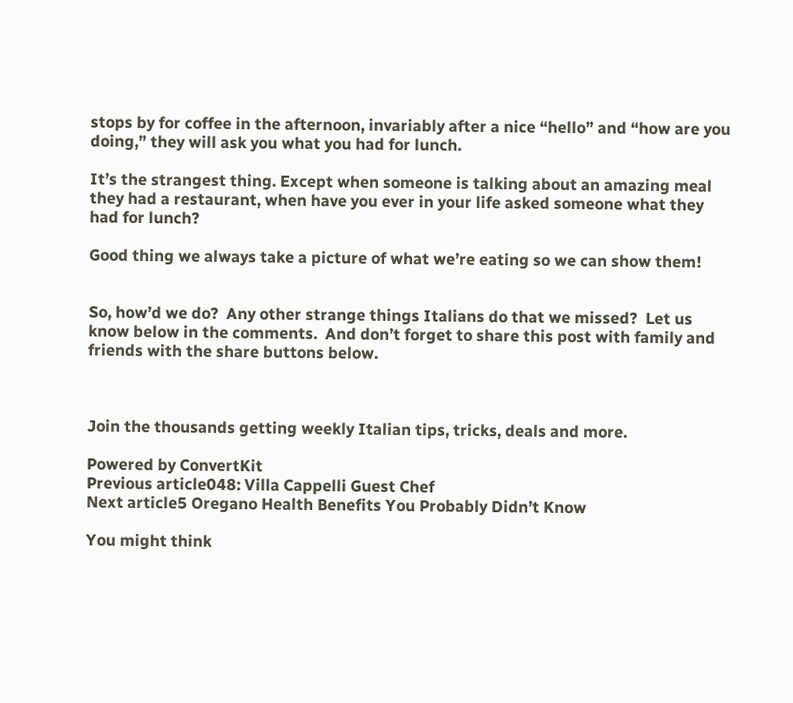stops by for coffee in the afternoon, invariably after a nice “hello” and “how are you doing,” they will ask you what you had for lunch.

It’s the strangest thing. Except when someone is talking about an amazing meal they had a restaurant, when have you ever in your life asked someone what they had for lunch?

Good thing we always take a picture of what we’re eating so we can show them!


So, how’d we do?  Any other strange things Italians do that we missed?  Let us know below in the comments.  And don’t forget to share this post with family and friends with the share buttons below.



Join the thousands getting weekly Italian tips, tricks, deals and more.

Powered by ConvertKit
Previous article048: Villa Cappelli Guest Chef
Next article5 Oregano Health Benefits You Probably Didn’t Know

You might think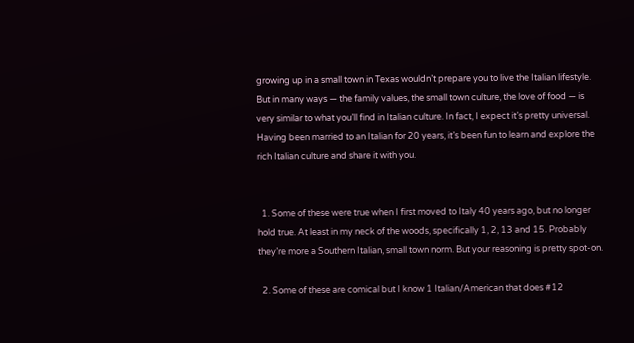growing up in a small town in Texas wouldn’t prepare you to live the Italian lifestyle. But in many ways — the family values, the small town culture, the love of food — is very similar to what you’ll find in Italian culture. In fact, I expect it’s pretty universal. Having been married to an Italian for 20 years, it’s been fun to learn and explore the rich Italian culture and share it with you.


  1. Some of these were true when I first moved to Italy 40 years ago, but no longer hold true. At least in my neck of the woods, specifically 1, 2, 13 and 15. Probably they’re more a Southern Italian, small town norm. But your reasoning is pretty spot-on.

  2. Some of these are comical but I know 1 Italian/American that does #12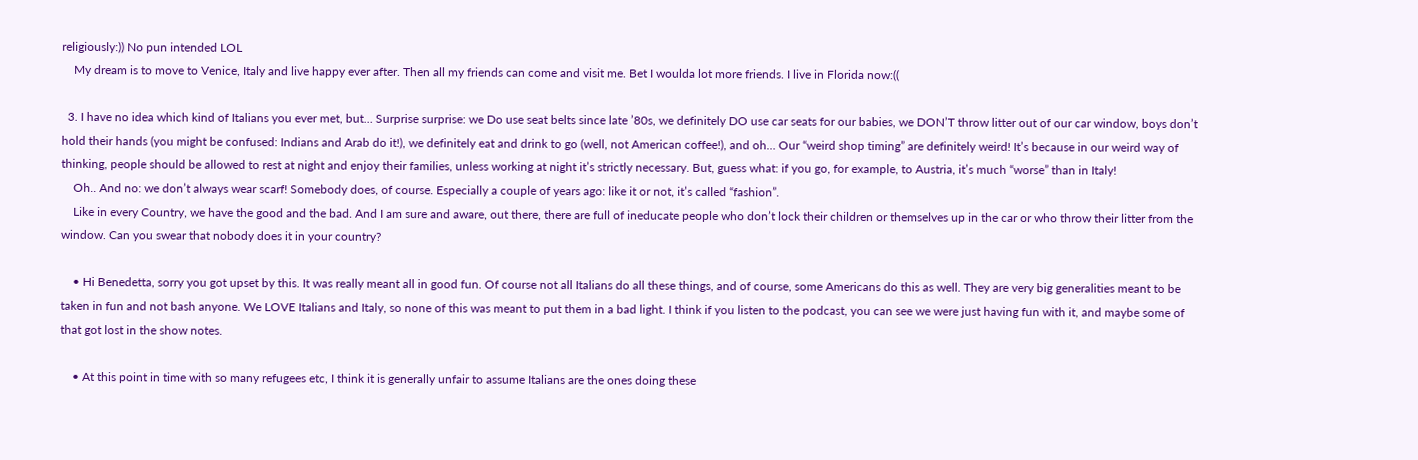religiously:)) No pun intended LOL
    My dream is to move to Venice, Italy and live happy ever after. Then all my friends can come and visit me. Bet I woulda lot more friends. I live in Florida now:((

  3. I have no idea which kind of Italians you ever met, but… Surprise surprise: we Do use seat belts since late ’80s, we definitely DO use car seats for our babies, we DON’T throw litter out of our car window, boys don’t hold their hands (you might be confused: Indians and Arab do it!), we definitely eat and drink to go (well, not American coffee!), and oh… Our “weird shop timing” are definitely weird! It’s because in our weird way of thinking, people should be allowed to rest at night and enjoy their families, unless working at night it’s strictly necessary. But, guess what: if you go, for example, to Austria, it’s much “worse” than in Italy!
    Oh.. And no: we don’t always wear scarf! Somebody does, of course. Especially a couple of years ago: like it or not, it’s called “fashion”.
    Like in every Country, we have the good and the bad. And I am sure and aware, out there, there are full of ineducate people who don’t lock their children or themselves up in the car or who throw their litter from the window. Can you swear that nobody does it in your country?

    • Hi Benedetta, sorry you got upset by this. It was really meant all in good fun. Of course not all Italians do all these things, and of course, some Americans do this as well. They are very big generalities meant to be taken in fun and not bash anyone. We LOVE Italians and Italy, so none of this was meant to put them in a bad light. I think if you listen to the podcast, you can see we were just having fun with it, and maybe some of that got lost in the show notes.

    • At this point in time with so many refugees etc, I think it is generally unfair to assume Italians are the ones doing these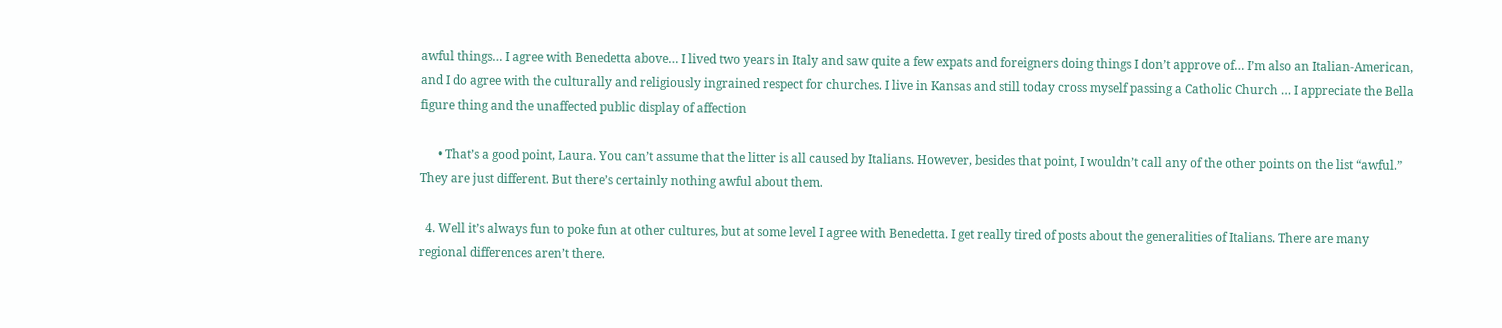awful things… I agree with Benedetta above… I lived two years in Italy and saw quite a few expats and foreigners doing things I don’t approve of… I’m also an Italian-American, and I do agree with the culturally and religiously ingrained respect for churches. I live in Kansas and still today cross myself passing a Catholic Church … I appreciate the Bella figure thing and the unaffected public display of affection

      • That’s a good point, Laura. You can’t assume that the litter is all caused by Italians. However, besides that point, I wouldn’t call any of the other points on the list “awful.” They are just different. But there’s certainly nothing awful about them.

  4. Well it’s always fun to poke fun at other cultures, but at some level I agree with Benedetta. I get really tired of posts about the generalities of Italians. There are many regional differences aren’t there.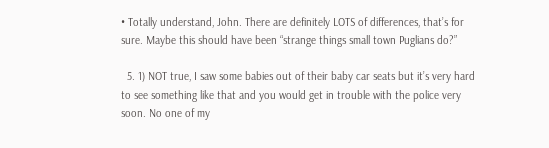• Totally understand, John. There are definitely LOTS of differences, that’s for sure. Maybe this should have been “strange things small town Puglians do?”

  5. 1) NOT true, I saw some babies out of their baby car seats but it’s very hard to see something like that and you would get in trouble with the police very soon. No one of my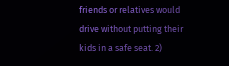friends or relatives would drive without putting their kids in a safe seat. 2)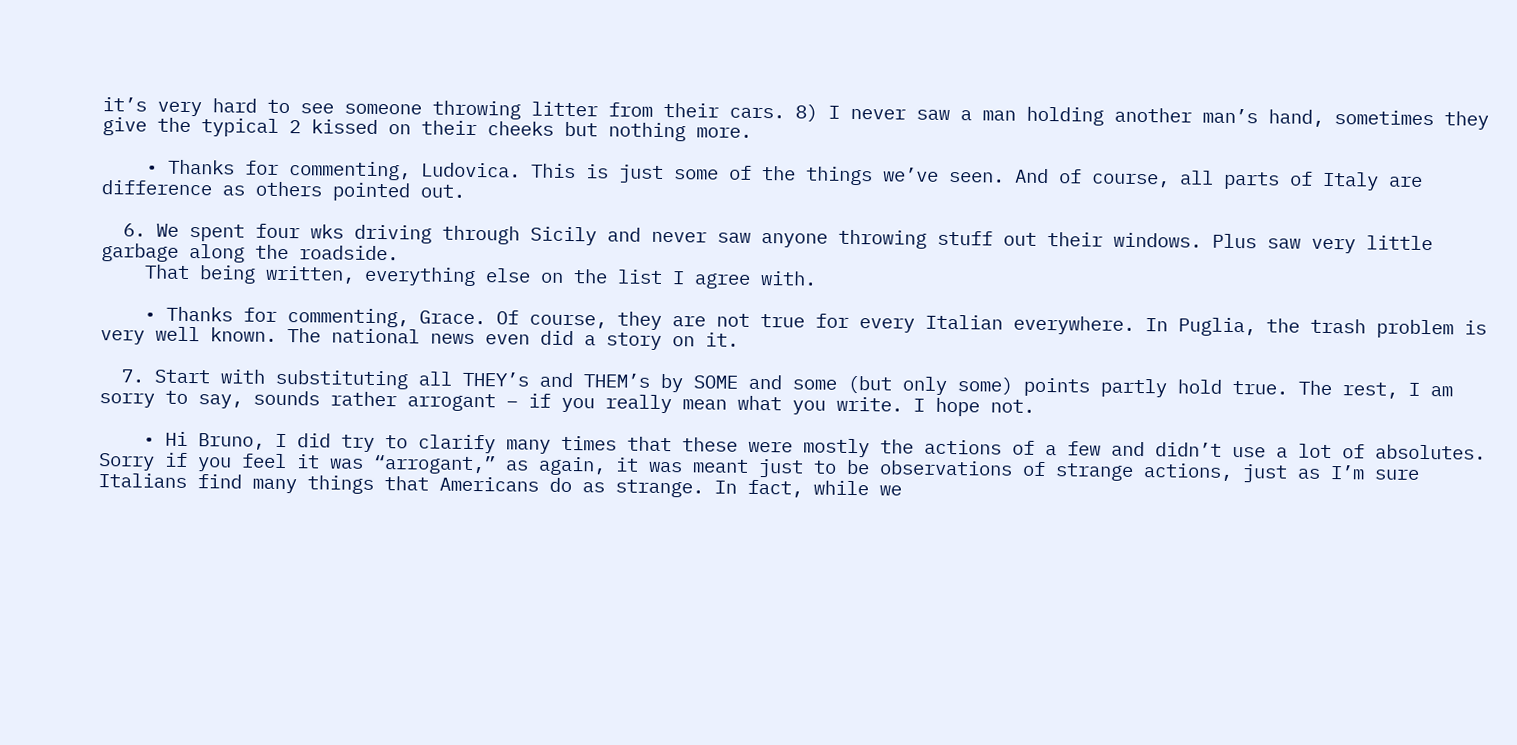it’s very hard to see someone throwing litter from their cars. 8) I never saw a man holding another man’s hand, sometimes they give the typical 2 kissed on their cheeks but nothing more.

    • Thanks for commenting, Ludovica. This is just some of the things we’ve seen. And of course, all parts of Italy are difference as others pointed out.

  6. We spent four wks driving through Sicily and never saw anyone throwing stuff out their windows. Plus saw very little garbage along the roadside.
    That being written, everything else on the list I agree with.

    • Thanks for commenting, Grace. Of course, they are not true for every Italian everywhere. In Puglia, the trash problem is very well known. The national news even did a story on it.

  7. Start with substituting all THEY’s and THEM’s by SOME and some (but only some) points partly hold true. The rest, I am sorry to say, sounds rather arrogant – if you really mean what you write. I hope not.

    • Hi Bruno, I did try to clarify many times that these were mostly the actions of a few and didn’t use a lot of absolutes. Sorry if you feel it was “arrogant,” as again, it was meant just to be observations of strange actions, just as I’m sure Italians find many things that Americans do as strange. In fact, while we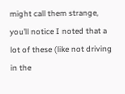might call them strange, you’ll notice I noted that a lot of these (like not driving in the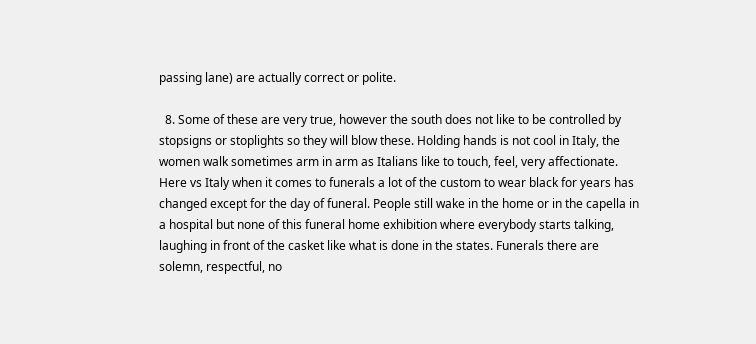passing lane) are actually correct or polite.

  8. Some of these are very true, however the south does not like to be controlled by stopsigns or stoplights so they will blow these. Holding hands is not cool in Italy, the women walk sometimes arm in arm as Italians like to touch, feel, very affectionate. Here vs Italy when it comes to funerals a lot of the custom to wear black for years has changed except for the day of funeral. People still wake in the home or in the capella in a hospital but none of this funeral home exhibition where everybody starts talking, laughing in front of the casket like what is done in the states. Funerals there are solemn, respectful, no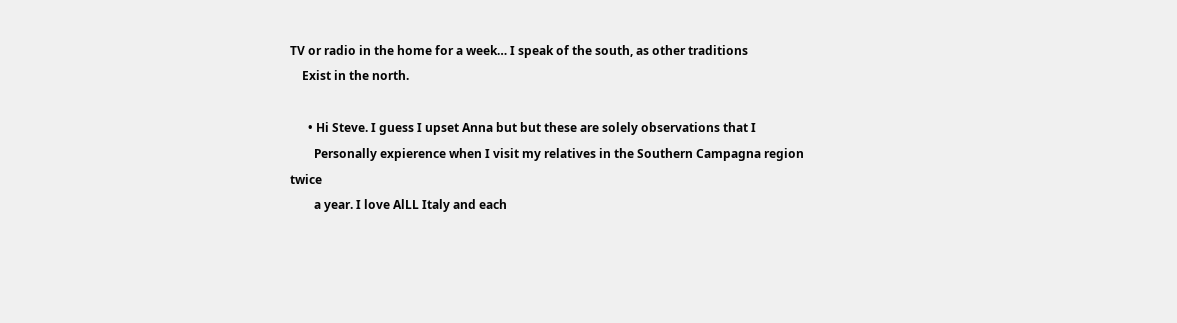TV or radio in the home for a week… I speak of the south, as other traditions
    Exist in the north.

      • Hi Steve. I guess I upset Anna but but these are solely observations that I
        Personally expierence when I visit my relatives in the Southern Campagna region twice
        a year. I love AlLL Italy and each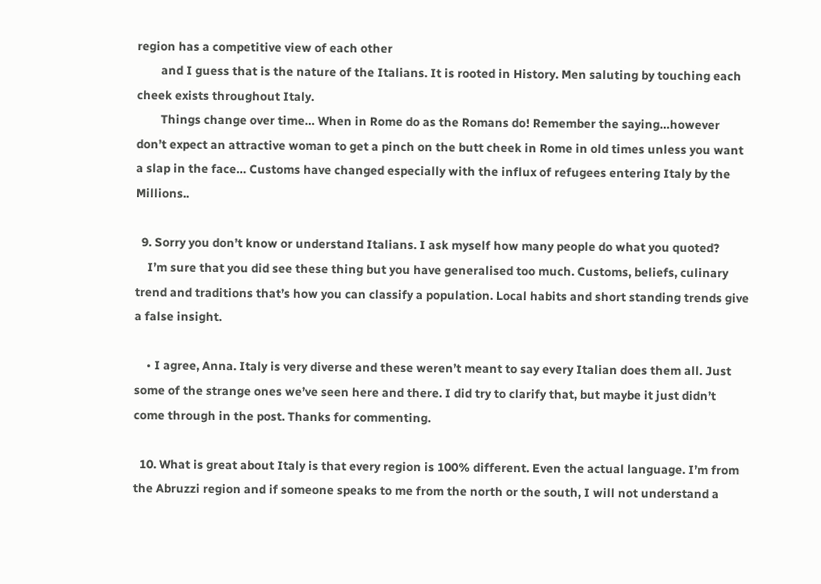region has a competitive view of each other
        and I guess that is the nature of the Italians. It is rooted in History. Men saluting by touching each cheek exists throughout Italy.
        Things change over time… When in Rome do as the Romans do! Remember the saying…however don’t expect an attractive woman to get a pinch on the butt cheek in Rome in old times unless you want a slap in the face… Customs have changed especially with the influx of refugees entering Italy by the Millions..

  9. Sorry you don’t know or understand Italians. I ask myself how many people do what you quoted?
    I’m sure that you did see these thing but you have generalised too much. Customs, beliefs, culinary trend and traditions that’s how you can classify a population. Local habits and short standing trends give a false insight.

    • I agree, Anna. Italy is very diverse and these weren’t meant to say every Italian does them all. Just some of the strange ones we’ve seen here and there. I did try to clarify that, but maybe it just didn’t come through in the post. Thanks for commenting.

  10. What is great about Italy is that every region is 100% different. Even the actual language. I’m from the Abruzzi region and if someone speaks to me from the north or the south, I will not understand a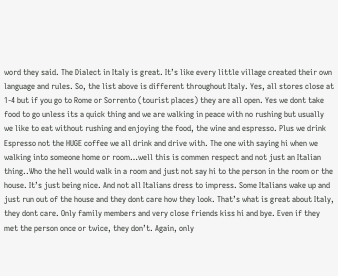word they said. The Dialect in Italy is great. It’s like every little village created their own language and rules. So, the list above is different throughout Italy. Yes, all stores close at 1-4 but if you go to Rome or Sorrento (tourist places) they are all open. Yes we dont take food to go unless its a quick thing and we are walking in peace with no rushing but usually we like to eat without rushing and enjoying the food, the wine and espresso. Plus we drink Espresso not the HUGE coffee we all drink and drive with. The one with saying hi when we walking into someone home or room…well this is commen respect and not just an Italian thing..Who the hell would walk in a room and just not say hi to the person in the room or the house. It’s just being nice. And not all Italians dress to impress. Some Italians wake up and just run out of the house and they dont care how they look. That’s what is great about Italy, they dont care. Only family members and very close friends kiss hi and bye. Even if they met the person once or twice, they don’t. Again, only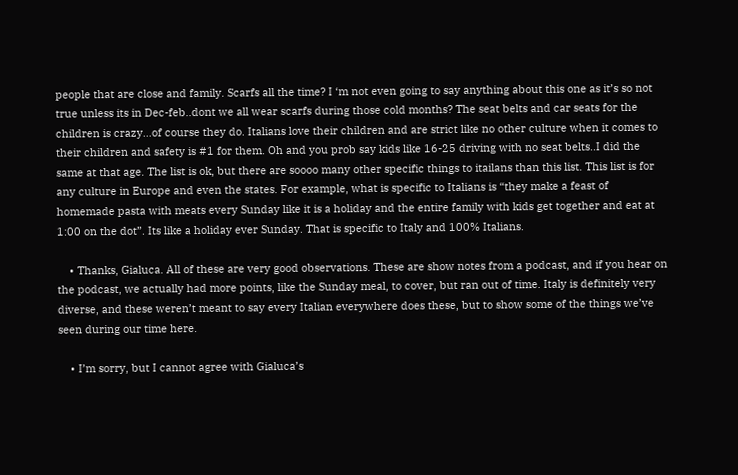people that are close and family. Scarfs all the time? I ‘m not even going to say anything about this one as it’s so not true unless its in Dec-feb..dont we all wear scarfs during those cold months? The seat belts and car seats for the children is crazy…of course they do. Italians love their children and are strict like no other culture when it comes to their children and safety is #1 for them. Oh and you prob say kids like 16-25 driving with no seat belts..I did the same at that age. The list is ok, but there are soooo many other specific things to itailans than this list. This list is for any culture in Europe and even the states. For example, what is specific to Italians is “they make a feast of homemade pasta with meats every Sunday like it is a holiday and the entire family with kids get together and eat at 1:00 on the dot”. Its like a holiday ever Sunday. That is specific to Italy and 100% Italians.

    • Thanks, Gialuca. All of these are very good observations. These are show notes from a podcast, and if you hear on the podcast, we actually had more points, like the Sunday meal, to cover, but ran out of time. Italy is definitely very diverse, and these weren’t meant to say every Italian everywhere does these, but to show some of the things we’ve seen during our time here.

    • I’m sorry, but I cannot agree with Gialuca’s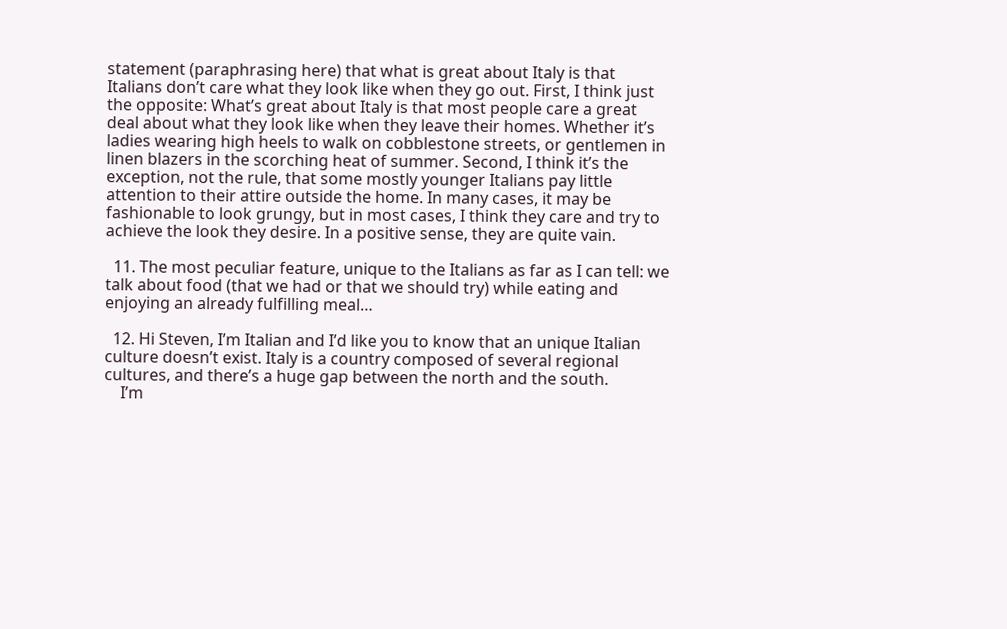statement (paraphrasing here) that what is great about Italy is that Italians don’t care what they look like when they go out. First, I think just the opposite: What’s great about Italy is that most people care a great deal about what they look like when they leave their homes. Whether it’s ladies wearing high heels to walk on cobblestone streets, or gentlemen in linen blazers in the scorching heat of summer. Second, I think it’s the exception, not the rule, that some mostly younger Italians pay little attention to their attire outside the home. In many cases, it may be fashionable to look grungy, but in most cases, I think they care and try to achieve the look they desire. In a positive sense, they are quite vain.

  11. The most peculiar feature, unique to the Italians as far as I can tell: we talk about food (that we had or that we should try) while eating and enjoying an already fulfilling meal…

  12. Hi Steven, I’m Italian and I’d like you to know that an unique Italian culture doesn’t exist. Italy is a country composed of several regional cultures, and there’s a huge gap between the north and the south.
    I’m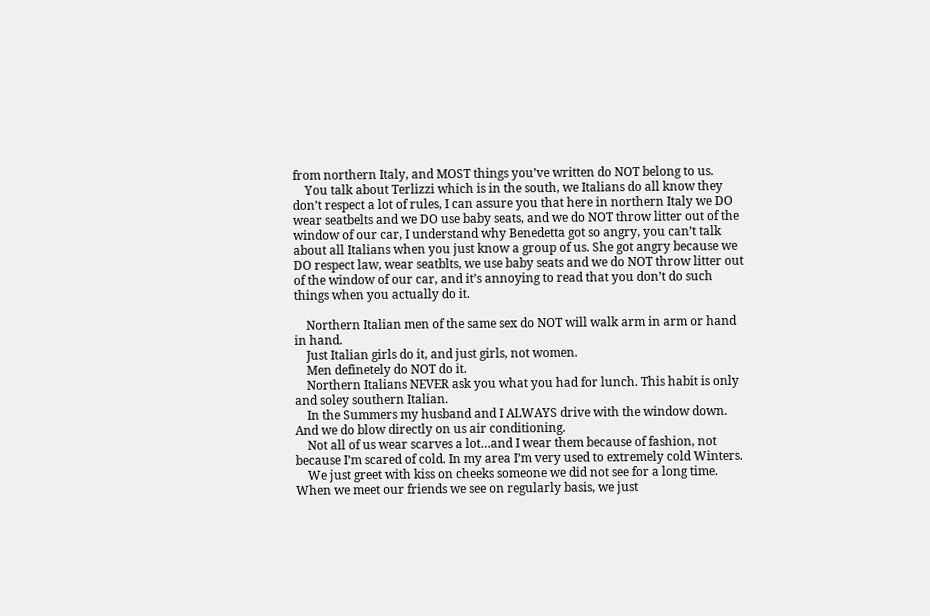from northern Italy, and MOST things you’ve written do NOT belong to us.
    You talk about Terlizzi which is in the south, we Italians do all know they don’t respect a lot of rules, I can assure you that here in northern Italy we DO wear seatbelts and we DO use baby seats, and we do NOT throw litter out of the window of our car, I understand why Benedetta got so angry, you can’t talk about all Italians when you just know a group of us. She got angry because we DO respect law, wear seatblts, we use baby seats and we do NOT throw litter out of the window of our car, and it’s annoying to read that you don’t do such things when you actually do it.

    Northern Italian men of the same sex do NOT will walk arm in arm or hand in hand.
    Just Italian girls do it, and just girls, not women.
    Men definetely do NOT do it.
    Northern Italians NEVER ask you what you had for lunch. This habit is only and soley southern Italian.
    In the Summers my husband and I ALWAYS drive with the window down. And we do blow directly on us air conditioning.
    Not all of us wear scarves a lot…and I wear them because of fashion, not because I’m scared of cold. In my area I’m very used to extremely cold Winters.
    We just greet with kiss on cheeks someone we did not see for a long time. When we meet our friends we see on regularly basis, we just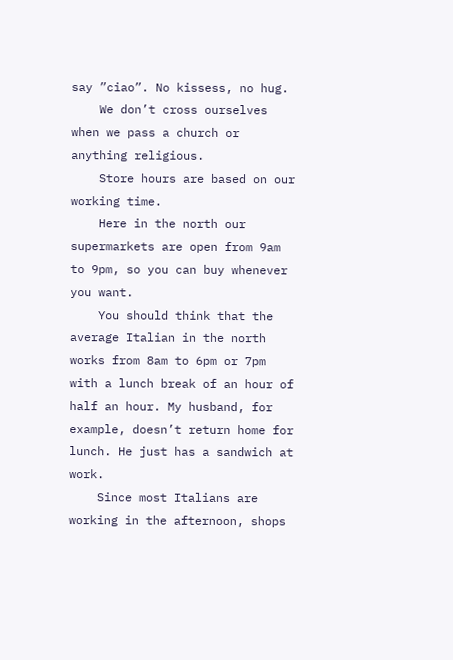say ”ciao”. No kissess, no hug.
    We don’t cross ourselves when we pass a church or anything religious.
    Store hours are based on our working time.
    Here in the north our supermarkets are open from 9am to 9pm, so you can buy whenever you want.
    You should think that the average Italian in the north works from 8am to 6pm or 7pm with a lunch break of an hour of half an hour. My husband, for example, doesn’t return home for lunch. He just has a sandwich at work.
    Since most Italians are working in the afternoon, shops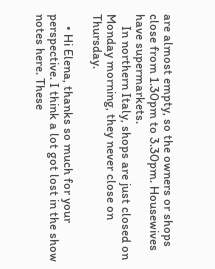are almost empty, so the owners or shops close from 1.30pm to 3.30pm. Housewives have supermarkets.
    In northern Italy, shops are just closed on Monday morning, they never close on Thursday.

    • Hi Elena, thanks so much for your perspective. I think a lot got lost in the show notes here. These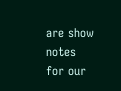are show notes for our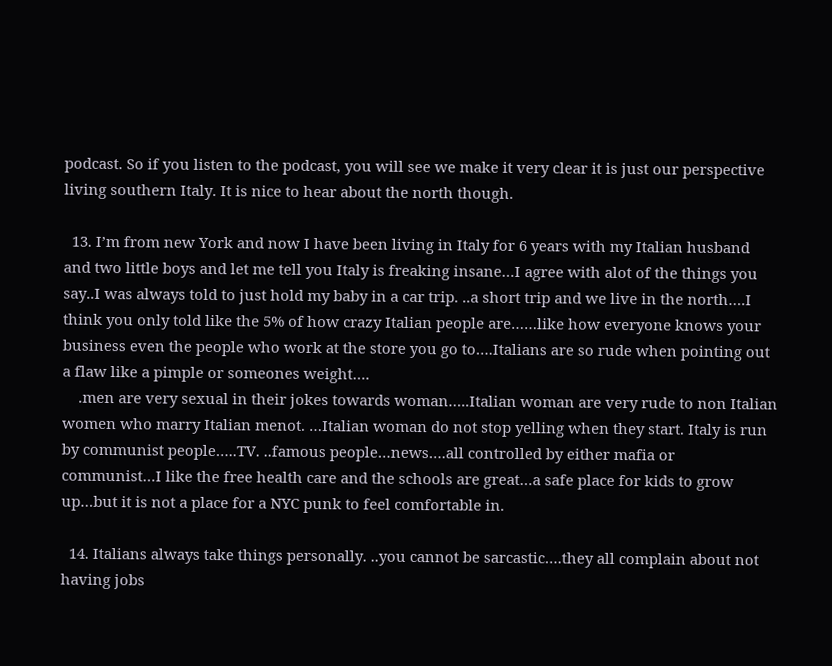podcast. So if you listen to the podcast, you will see we make it very clear it is just our perspective living southern Italy. It is nice to hear about the north though.

  13. I’m from new York and now I have been living in Italy for 6 years with my Italian husband and two little boys and let me tell you Italy is freaking insane…I agree with alot of the things you say..I was always told to just hold my baby in a car trip. ..a short trip and we live in the north….I think you only told like the 5% of how crazy Italian people are……like how everyone knows your business even the people who work at the store you go to….Italians are so rude when pointing out a flaw like a pimple or someones weight….
    .men are very sexual in their jokes towards woman…..Italian woman are very rude to non Italian women who marry Italian menot. …Italian woman do not stop yelling when they start. Italy is run by communist people…..TV. ..famous people…news….all controlled by either mafia or communist…I like the free health care and the schools are great…a safe place for kids to grow up…but it is not a place for a NYC punk to feel comfortable in.

  14. Italians always take things personally. ..you cannot be sarcastic….they all complain about not having jobs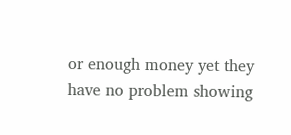or enough money yet they have no problem showing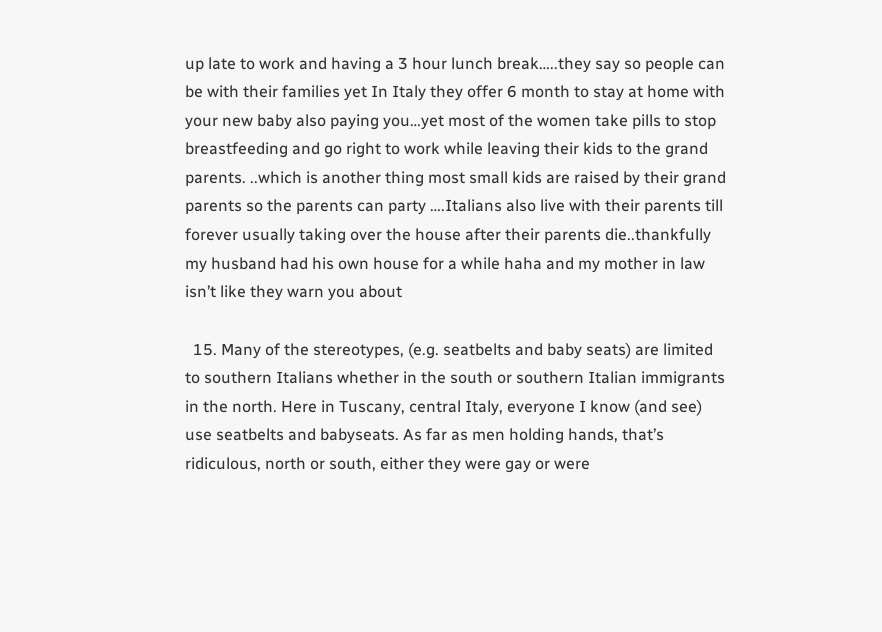up late to work and having a 3 hour lunch break…..they say so people can be with their families yet In Italy they offer 6 month to stay at home with your new baby also paying you…yet most of the women take pills to stop breastfeeding and go right to work while leaving their kids to the grand parents. ..which is another thing most small kids are raised by their grand parents so the parents can party ….Italians also live with their parents till forever usually taking over the house after their parents die..thankfully my husband had his own house for a while haha and my mother in law isn’t like they warn you about

  15. Many of the stereotypes, (e.g. seatbelts and baby seats) are limited to southern Italians whether in the south or southern Italian immigrants in the north. Here in Tuscany, central Italy, everyone I know (and see) use seatbelts and babyseats. As far as men holding hands, that’s ridiculous, north or south, either they were gay or were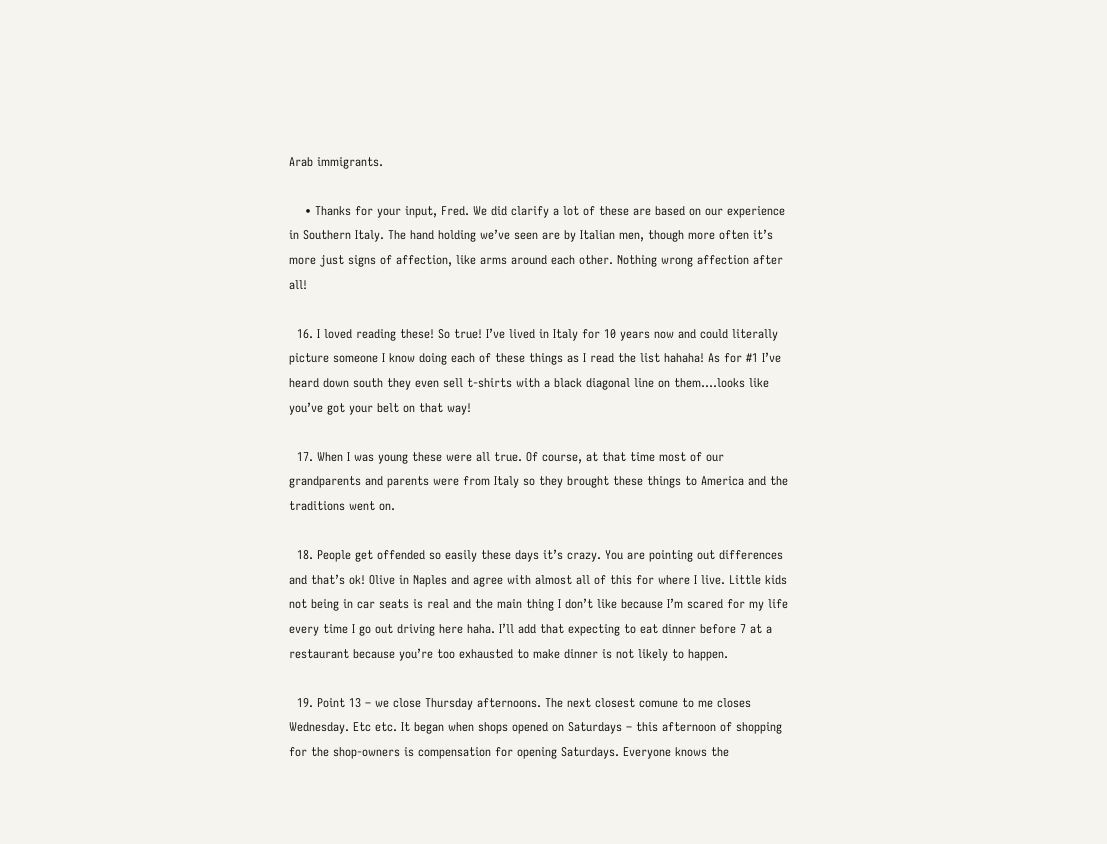Arab immigrants.

    • Thanks for your input, Fred. We did clarify a lot of these are based on our experience in Southern Italy. The hand holding we’ve seen are by Italian men, though more often it’s more just signs of affection, like arms around each other. Nothing wrong affection after all!

  16. I loved reading these! So true! I’ve lived in Italy for 10 years now and could literally picture someone I know doing each of these things as I read the list hahaha! As for #1 I’ve heard down south they even sell t-shirts with a black diagonal line on them….looks like you’ve got your belt on that way!

  17. When I was young these were all true. Of course, at that time most of our grandparents and parents were from Italy so they brought these things to America and the traditions went on.

  18. People get offended so easily these days it’s crazy. You are pointing out differences and that’s ok! Olive in Naples and agree with almost all of this for where I live. Little kids not being in car seats is real and the main thing I don’t like because I’m scared for my life every time I go out driving here haha. I’ll add that expecting to eat dinner before 7 at a restaurant because you’re too exhausted to make dinner is not likely to happen.

  19. Point 13 – we close Thursday afternoons. The next closest comune to me closes Wednesday. Etc etc. It began when shops opened on Saturdays – this afternoon of shopping for the shop-owners is compensation for opening Saturdays. Everyone knows the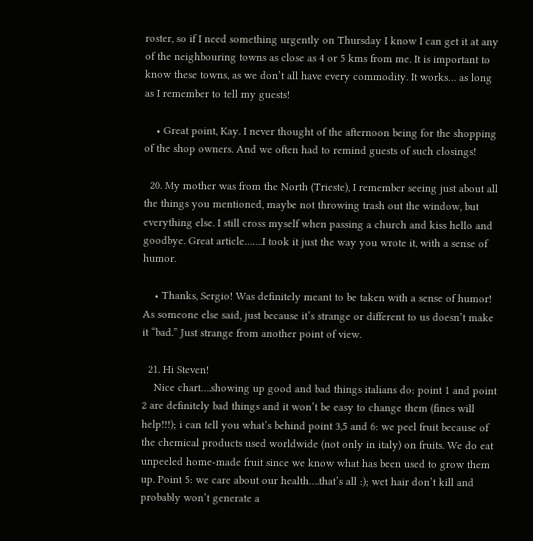roster, so if I need something urgently on Thursday I know I can get it at any of the neighbouring towns as close as 4 or 5 kms from me. It is important to know these towns, as we don’t all have every commodity. It works… as long as I remember to tell my guests!

    • Great point, Kay. I never thought of the afternoon being for the shopping of the shop owners. And we often had to remind guests of such closings!

  20. My mother was from the North (Trieste), I remember seeing just about all the things you mentioned, maybe not throwing trash out the window, but everything else. I still cross myself when passing a church and kiss hello and goodbye. Great article…….I took it just the way you wrote it, with a sense of humor.

    • Thanks, Sergio! Was definitely meant to be taken with a sense of humor! As someone else said, just because it’s strange or different to us doesn’t make it “bad.” Just strange from another point of view.

  21. Hi Steven!
    Nice chart….showing up good and bad things italians do: point 1 and point 2 are definitely bad things and it won’t be easy to change them (fines will help!!!); i can tell you what’s behind point 3,5 and 6: we peel fruit because of the chemical products used worldwide (not only in italy) on fruits. We do eat unpeeled home-made fruit since we know what has been used to grow them up. Point 5: we care about our health….that’s all :); wet hair don’t kill and probably won’t generate a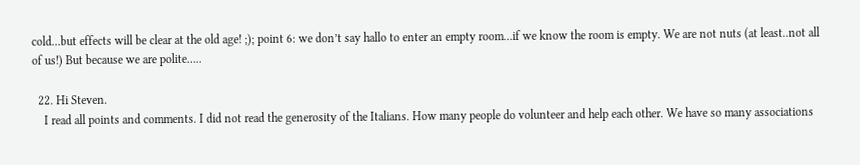cold…but effects will be clear at the old age! ;); point 6: we don’t say hallo to enter an empty room…if we know the room is empty. We are not nuts (at least..not all of us!) But because we are polite…..

  22. Hi Steven.
    I read all points and comments. I did not read the generosity of the Italians. How many people do volunteer and help each other. We have so many associations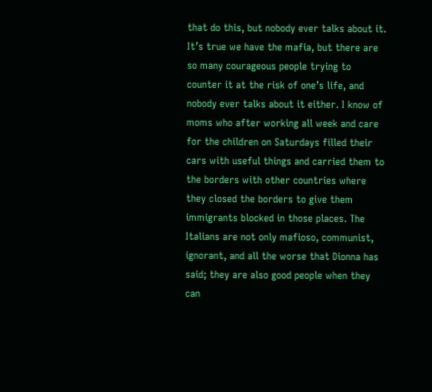that do this, but nobody ever talks about it. It’s true we have the mafia, but there are so many courageous people trying to counter it at the risk of one’s life, and nobody ever talks about it either. I know of moms who after working all week and care for the children on Saturdays filled their cars with useful things and carried them to the borders with other countries where they closed the borders to give them immigrants blocked in those places. The Italians are not only mafioso, communist, ignorant, and all the worse that Dionna has said; they are also good people when they can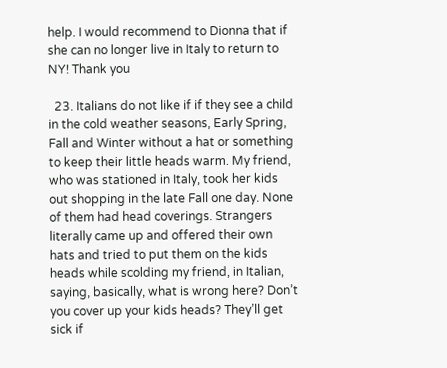help. I would recommend to Dionna that if she can no longer live in Italy to return to NY! Thank you

  23. Italians do not like if if they see a child in the cold weather seasons, Early Spring, Fall and Winter without a hat or something to keep their little heads warm. My friend, who was stationed in Italy, took her kids out shopping in the late Fall one day. None of them had head coverings. Strangers literally came up and offered their own hats and tried to put them on the kids heads while scolding my friend, in Italian, saying, basically, what is wrong here? Don’t you cover up your kids heads? They’ll get sick if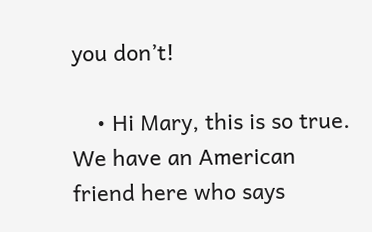you don’t!

    • Hi Mary, this is so true. We have an American friend here who says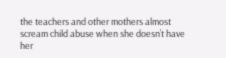the teachers and other mothers almost scream child abuse when she doesn’t have her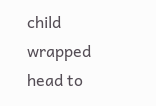child wrapped head to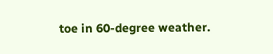toe in 60-degree weather.